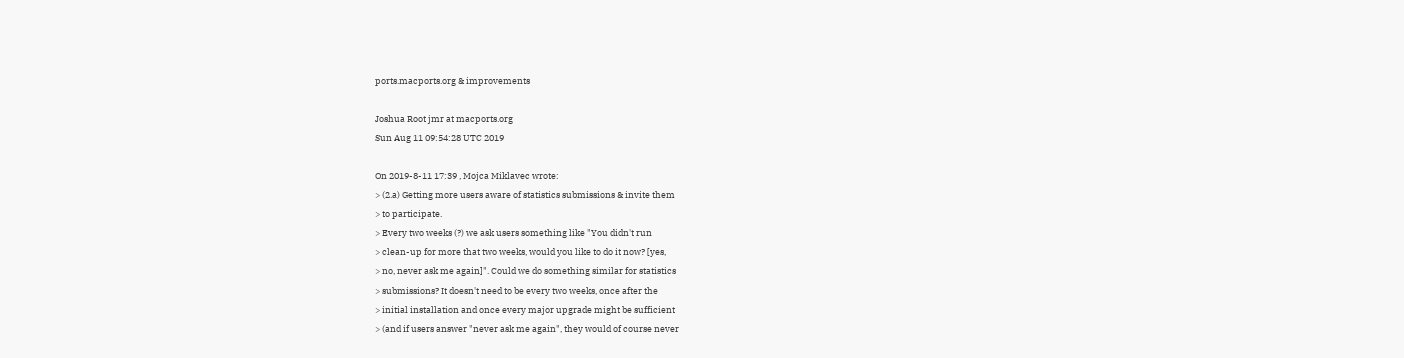ports.macports.org & improvements

Joshua Root jmr at macports.org
Sun Aug 11 09:54:28 UTC 2019

On 2019-8-11 17:39 , Mojca Miklavec wrote:
> (2.a) Getting more users aware of statistics submissions & invite them
> to participate.
> Every two weeks (?) we ask users something like "You didn't run
> clean-up for more that two weeks, would you like to do it now? [yes,
> no, never ask me again]". Could we do something similar for statistics
> submissions? It doesn't need to be every two weeks, once after the
> initial installation and once every major upgrade might be sufficient
> (and if users answer "never ask me again", they would of course never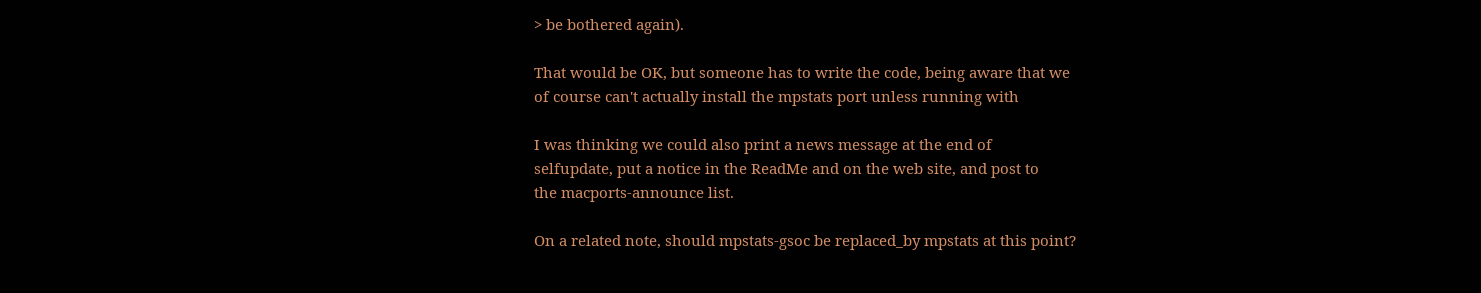> be bothered again).

That would be OK, but someone has to write the code, being aware that we
of course can't actually install the mpstats port unless running with

I was thinking we could also print a news message at the end of
selfupdate, put a notice in the ReadMe and on the web site, and post to
the macports-announce list.

On a related note, should mpstats-gsoc be replaced_by mpstats at this point?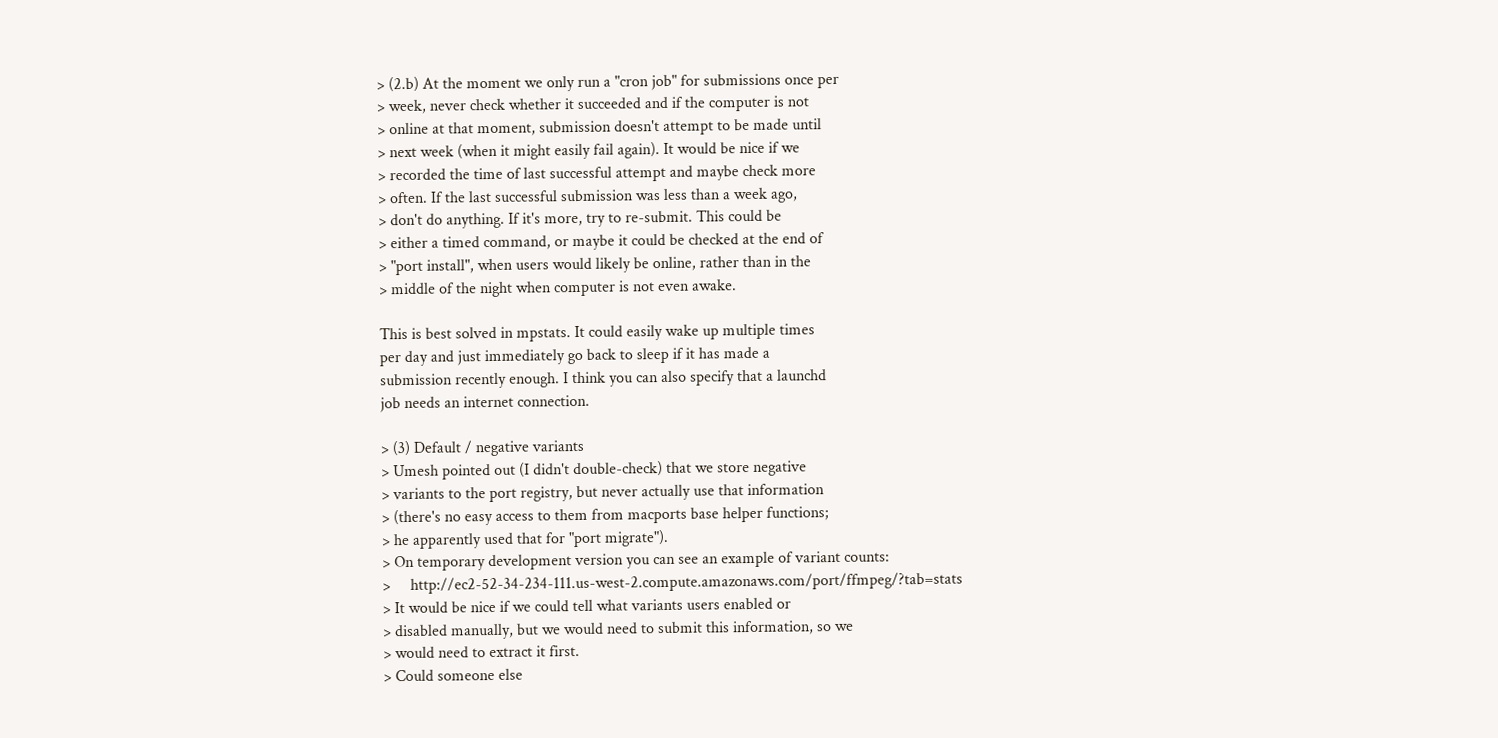> (2.b) At the moment we only run a "cron job" for submissions once per
> week, never check whether it succeeded and if the computer is not
> online at that moment, submission doesn't attempt to be made until
> next week (when it might easily fail again). It would be nice if we
> recorded the time of last successful attempt and maybe check more
> often. If the last successful submission was less than a week ago,
> don't do anything. If it's more, try to re-submit. This could be
> either a timed command, or maybe it could be checked at the end of
> "port install", when users would likely be online, rather than in the
> middle of the night when computer is not even awake.

This is best solved in mpstats. It could easily wake up multiple times
per day and just immediately go back to sleep if it has made a
submission recently enough. I think you can also specify that a launchd
job needs an internet connection.

> (3) Default / negative variants
> Umesh pointed out (I didn't double-check) that we store negative
> variants to the port registry, but never actually use that information
> (there's no easy access to them from macports base helper functions;
> he apparently used that for "port migrate").
> On temporary development version you can see an example of variant counts:
>     http://ec2-52-34-234-111.us-west-2.compute.amazonaws.com/port/ffmpeg/?tab=stats
> It would be nice if we could tell what variants users enabled or
> disabled manually, but we would need to submit this information, so we
> would need to extract it first.
> Could someone else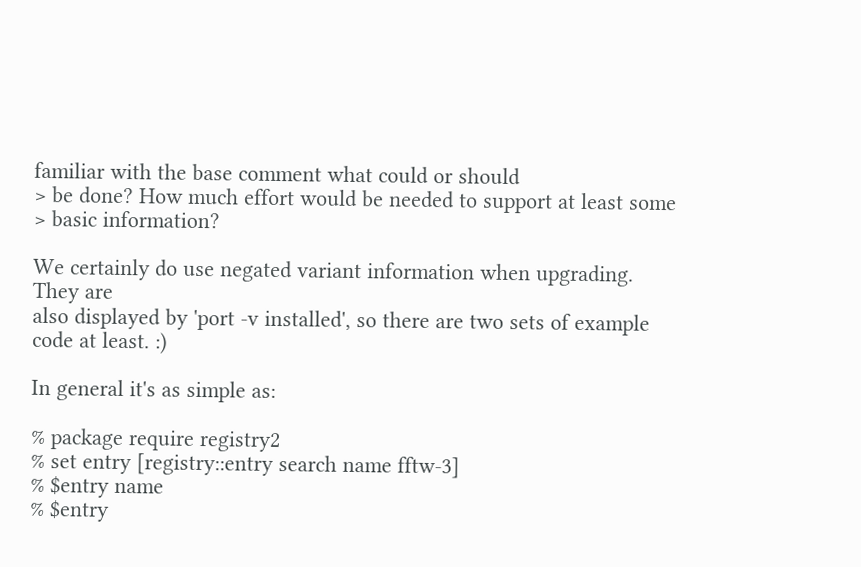familiar with the base comment what could or should
> be done? How much effort would be needed to support at least some
> basic information?

We certainly do use negated variant information when upgrading. They are
also displayed by 'port -v installed', so there are two sets of example
code at least. :)

In general it's as simple as:

% package require registry2
% set entry [registry::entry search name fftw-3]
% $entry name
% $entry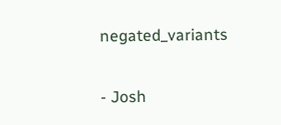negated_variants

- Josh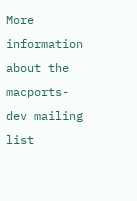More information about the macports-dev mailing list